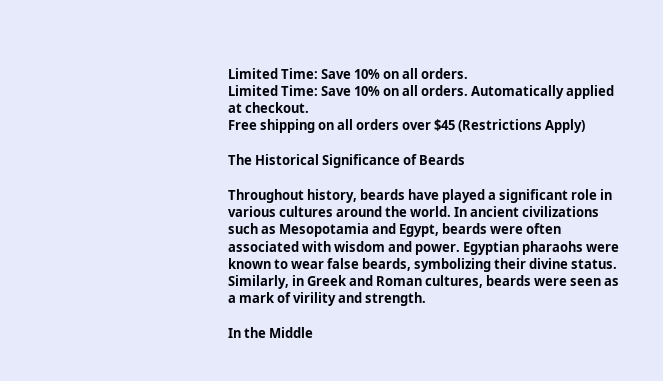Limited Time: Save 10% on all orders.
Limited Time: Save 10% on all orders. Automatically applied at checkout.
Free shipping on all orders over $45 (Restrictions Apply)

The Historical Significance of Beards

Throughout history, beards have played a significant role in various cultures around the world. In ancient civilizations such as Mesopotamia and Egypt, beards were often associated with wisdom and power. Egyptian pharaohs were known to wear false beards, symbolizing their divine status. Similarly, in Greek and Roman cultures, beards were seen as a mark of virility and strength.

In the Middle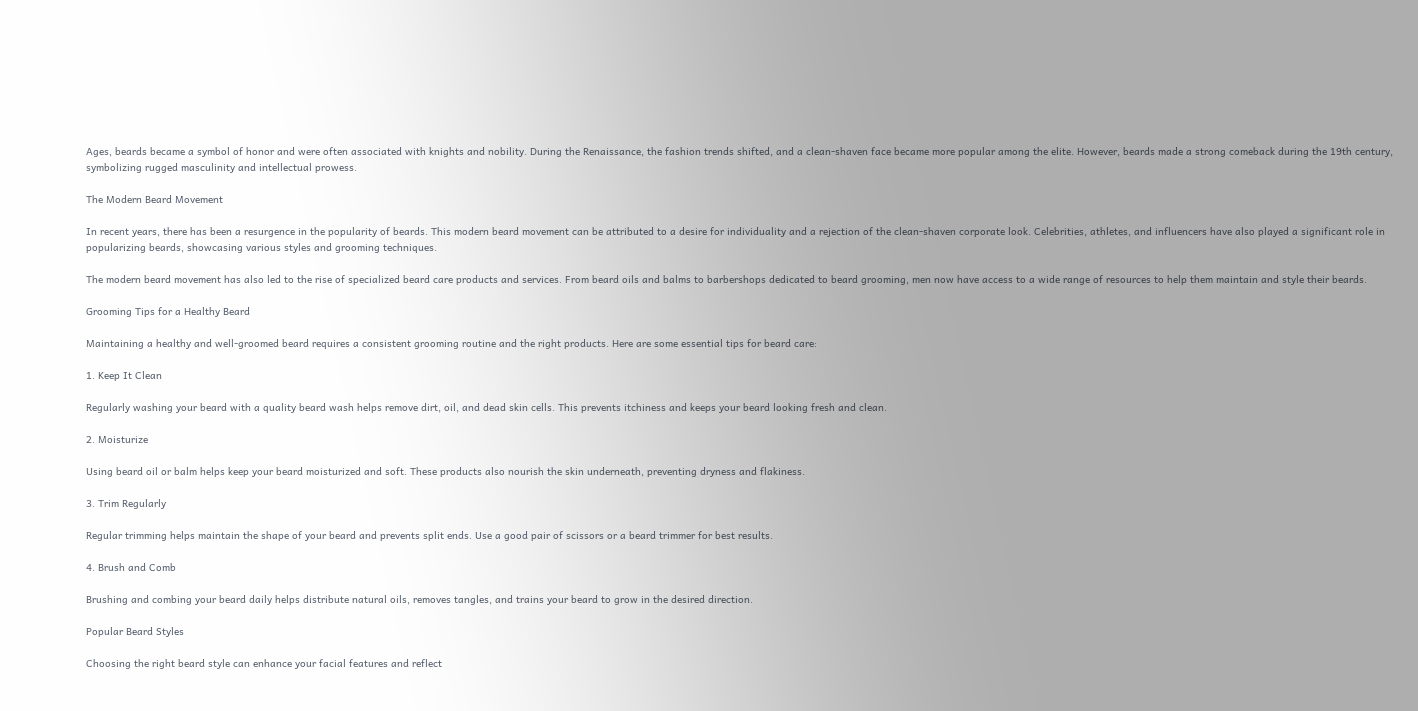Ages, beards became a symbol of honor and were often associated with knights and nobility. During the Renaissance, the fashion trends shifted, and a clean-shaven face became more popular among the elite. However, beards made a strong comeback during the 19th century, symbolizing rugged masculinity and intellectual prowess.

The Modern Beard Movement

In recent years, there has been a resurgence in the popularity of beards. This modern beard movement can be attributed to a desire for individuality and a rejection of the clean-shaven corporate look. Celebrities, athletes, and influencers have also played a significant role in popularizing beards, showcasing various styles and grooming techniques.

The modern beard movement has also led to the rise of specialized beard care products and services. From beard oils and balms to barbershops dedicated to beard grooming, men now have access to a wide range of resources to help them maintain and style their beards.

Grooming Tips for a Healthy Beard

Maintaining a healthy and well-groomed beard requires a consistent grooming routine and the right products. Here are some essential tips for beard care:

1. Keep It Clean

Regularly washing your beard with a quality beard wash helps remove dirt, oil, and dead skin cells. This prevents itchiness and keeps your beard looking fresh and clean.

2. Moisturize

Using beard oil or balm helps keep your beard moisturized and soft. These products also nourish the skin underneath, preventing dryness and flakiness.

3. Trim Regularly

Regular trimming helps maintain the shape of your beard and prevents split ends. Use a good pair of scissors or a beard trimmer for best results.

4. Brush and Comb

Brushing and combing your beard daily helps distribute natural oils, removes tangles, and trains your beard to grow in the desired direction.

Popular Beard Styles

Choosing the right beard style can enhance your facial features and reflect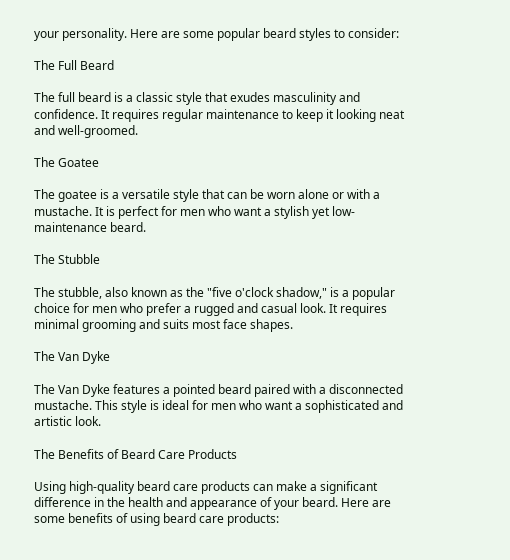your personality. Here are some popular beard styles to consider:

The Full Beard

The full beard is a classic style that exudes masculinity and confidence. It requires regular maintenance to keep it looking neat and well-groomed.

The Goatee

The goatee is a versatile style that can be worn alone or with a mustache. It is perfect for men who want a stylish yet low-maintenance beard.

The Stubble

The stubble, also known as the "five o'clock shadow," is a popular choice for men who prefer a rugged and casual look. It requires minimal grooming and suits most face shapes.

The Van Dyke

The Van Dyke features a pointed beard paired with a disconnected mustache. This style is ideal for men who want a sophisticated and artistic look.

The Benefits of Beard Care Products

Using high-quality beard care products can make a significant difference in the health and appearance of your beard. Here are some benefits of using beard care products: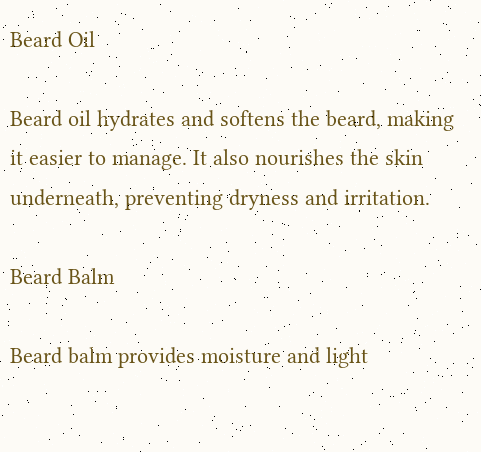Beard Oil

Beard oil hydrates and softens the beard, making it easier to manage. It also nourishes the skin underneath, preventing dryness and irritation.

Beard Balm

Beard balm provides moisture and light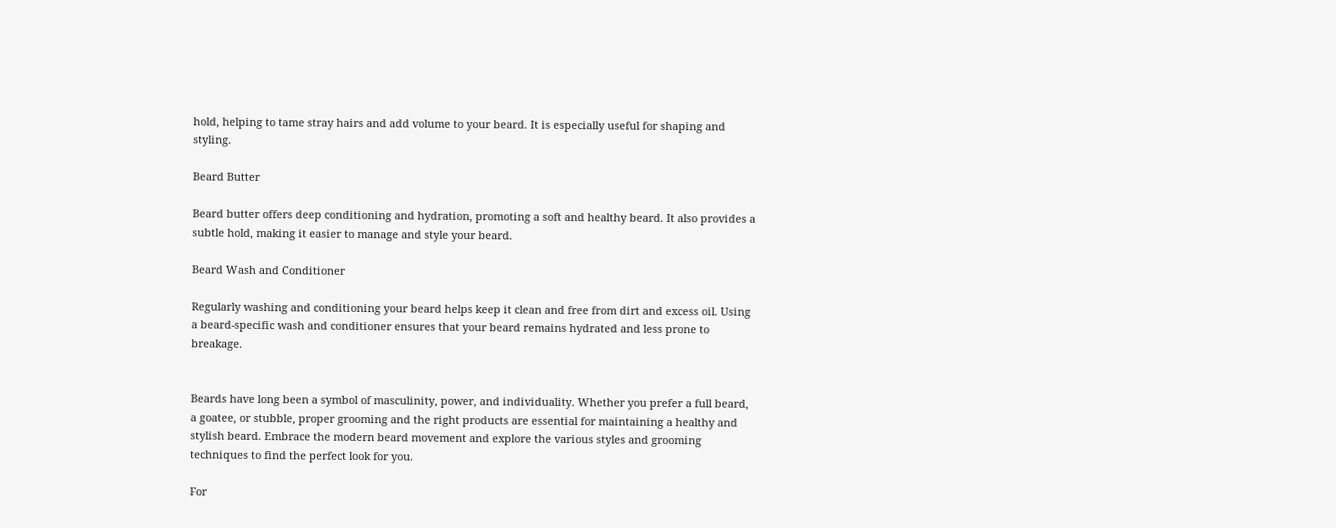hold, helping to tame stray hairs and add volume to your beard. It is especially useful for shaping and styling.

Beard Butter

Beard butter offers deep conditioning and hydration, promoting a soft and healthy beard. It also provides a subtle hold, making it easier to manage and style your beard.

Beard Wash and Conditioner

Regularly washing and conditioning your beard helps keep it clean and free from dirt and excess oil. Using a beard-specific wash and conditioner ensures that your beard remains hydrated and less prone to breakage.


Beards have long been a symbol of masculinity, power, and individuality. Whether you prefer a full beard, a goatee, or stubble, proper grooming and the right products are essential for maintaining a healthy and stylish beard. Embrace the modern beard movement and explore the various styles and grooming techniques to find the perfect look for you.

For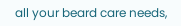all your beard care needs,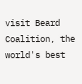visit Beard Coalition, the world's best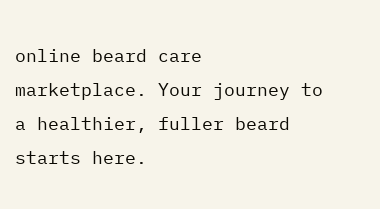online beard care marketplace. Your journey to a healthier, fuller beard starts here.